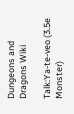Dungeons and Dragons Wiki

Talk:Ya-te-veo (3.5e Monster)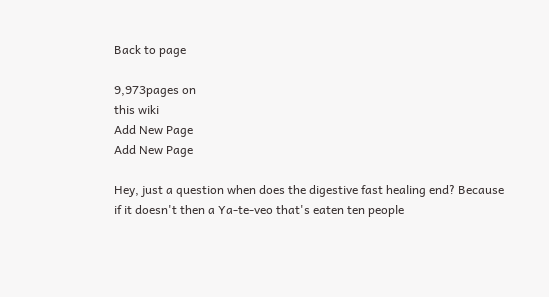Back to page

9,973pages on
this wiki
Add New Page
Add New Page

Hey, just a question when does the digestive fast healing end? Because if it doesn't then a Ya-te-veo that's eaten ten people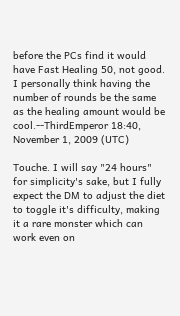before the PCs find it would have Fast Healing 50, not good. I personally think having the number of rounds be the same as the healing amount would be cool.--ThirdEmperor 18:40, November 1, 2009 (UTC)

Touche. I will say "24 hours" for simplicity's sake, but I fully expect the DM to adjust the diet to toggle it's difficulty, making it a rare monster which can work even on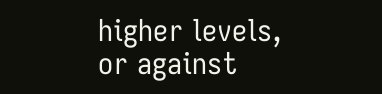higher levels, or against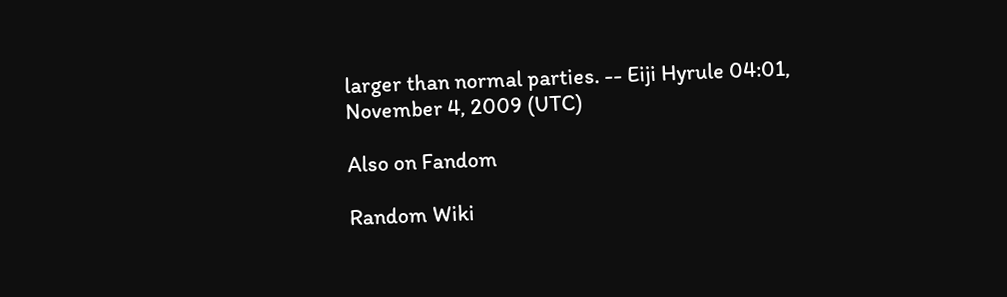larger than normal parties. -- Eiji Hyrule 04:01, November 4, 2009 (UTC)

Also on Fandom

Random Wiki